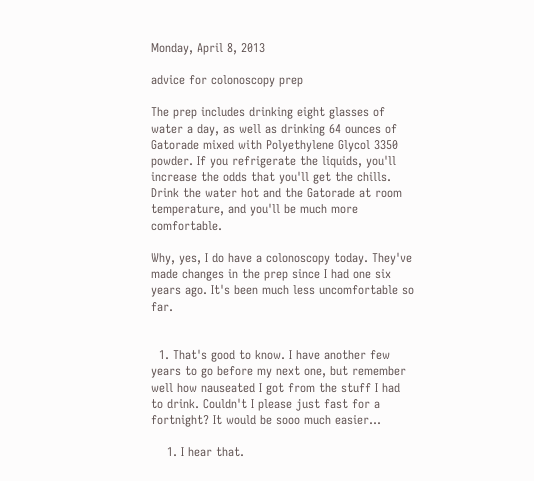Monday, April 8, 2013

advice for colonoscopy prep

The prep includes drinking eight glasses of water a day, as well as drinking 64 ounces of Gatorade mixed with Polyethylene Glycol 3350 powder. If you refrigerate the liquids, you'll increase the odds that you'll get the chills. Drink the water hot and the Gatorade at room temperature, and you'll be much more comfortable.

Why, yes, I do have a colonoscopy today. They've made changes in the prep since I had one six years ago. It's been much less uncomfortable so far.


  1. That's good to know. I have another few years to go before my next one, but remember well how nauseated I got from the stuff I had to drink. Couldn't I please just fast for a fortnight? It would be sooo much easier...

    1. I hear that.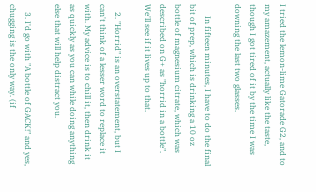I tried the lemon-lime Gatorade G2, and to my amazement, actually like the taste, though I got tired of it by the time I was downing the last two glasses.

      In fifteen minutes, I have to do the final bit of prep, which is drinking a 10 oz bottle of magnesium citrate, which was described on G+ as "horrid in a bottle". We'll see if it lives up to that.

    2. "Horrid" is an overstatement, but I can't think of a lesser word to replace it with. My advice is to chill it, then drink it as quickly as you can while doing anything else that will help distract you.

    3. I'd go with "A bottle of GACK!" and yes, chugging is the only way. (if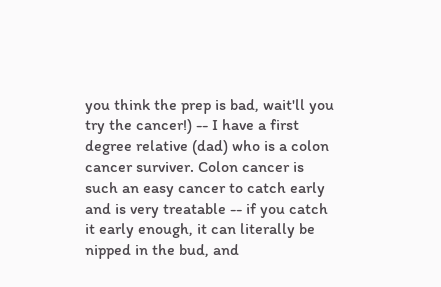you think the prep is bad, wait'll you try the cancer!) -- I have a first degree relative (dad) who is a colon cancer surviver. Colon cancer is such an easy cancer to catch early and is very treatable -- if you catch it early enough, it can literally be nipped in the bud, and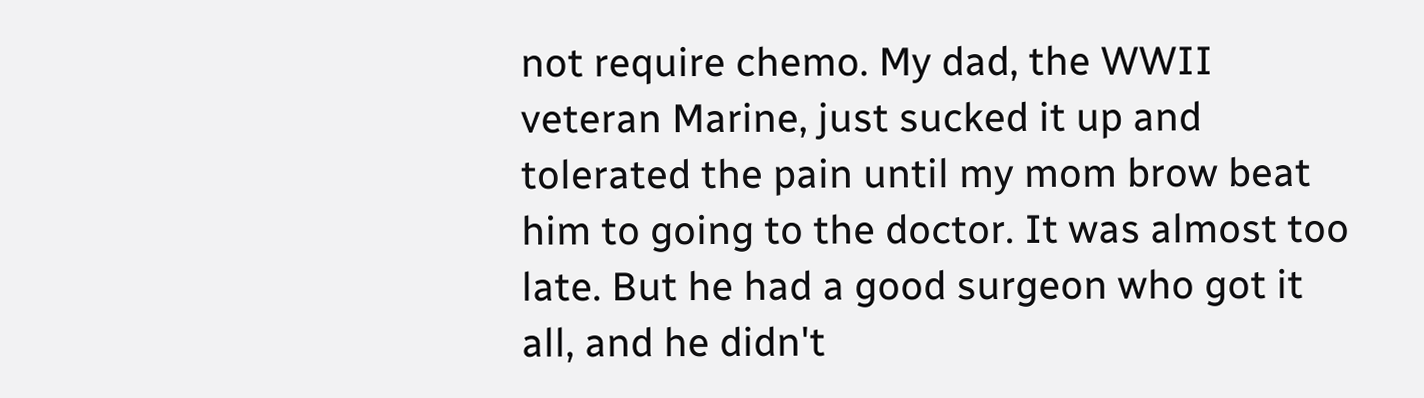not require chemo. My dad, the WWII veteran Marine, just sucked it up and tolerated the pain until my mom brow beat him to going to the doctor. It was almost too late. But he had a good surgeon who got it all, and he didn't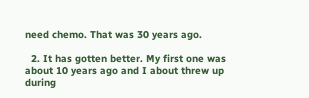need chemo. That was 30 years ago.

  2. It has gotten better. My first one was about 10 years ago and I about threw up during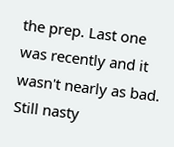the prep. Last one was recently and it wasn't nearly as bad. Still nasty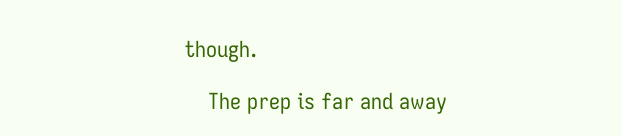though.

    The prep is far and away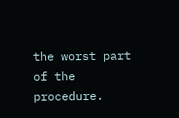the worst part of the procedure.